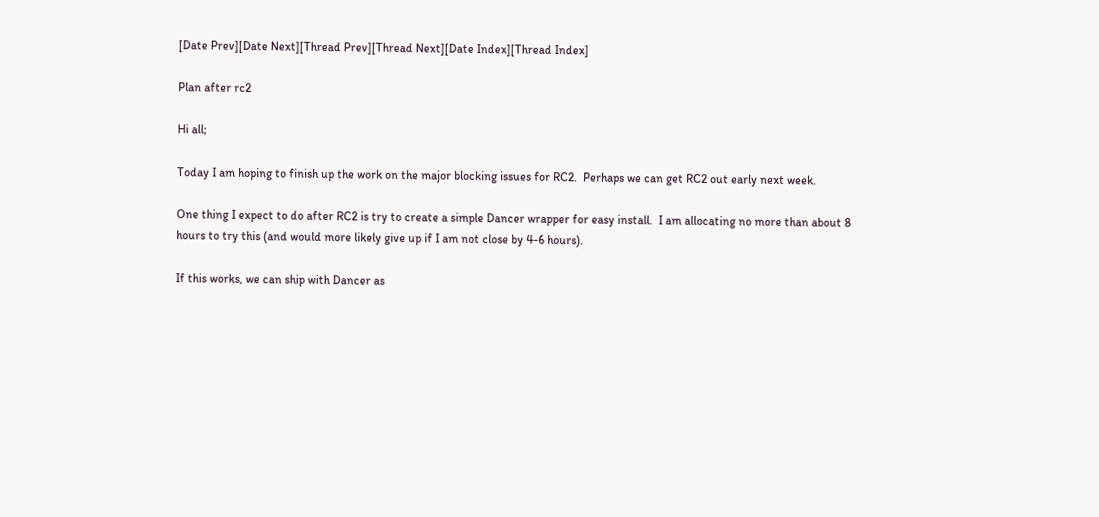[Date Prev][Date Next][Thread Prev][Thread Next][Date Index][Thread Index]

Plan after rc2

Hi all;

Today I am hoping to finish up the work on the major blocking issues for RC2.  Perhaps we can get RC2 out early next week.

One thing I expect to do after RC2 is try to create a simple Dancer wrapper for easy install.  I am allocating no more than about 8 hours to try this (and would more likely give up if I am not close by 4-6 hours).

If this works, we can ship with Dancer as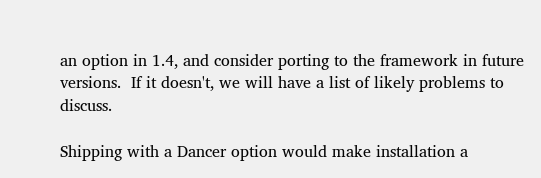an option in 1.4, and consider porting to the framework in future versions.  If it doesn't, we will have a list of likely problems to discuss.

Shipping with a Dancer option would make installation a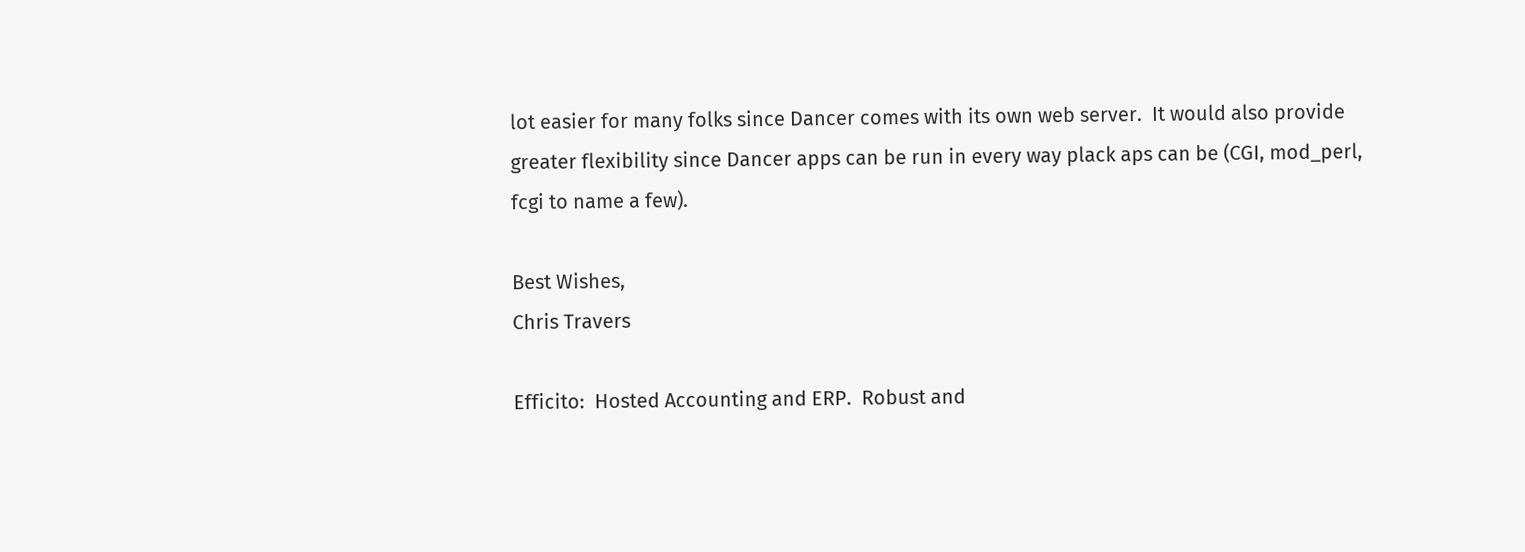lot easier for many folks since Dancer comes with its own web server.  It would also provide greater flexibility since Dancer apps can be run in every way plack aps can be (CGI, mod_perl, fcgi to name a few).

Best Wishes,
Chris Travers

Efficito:  Hosted Accounting and ERP.  Robust and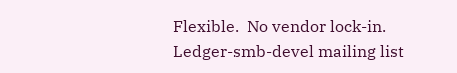Flexible.  No vendor lock-in.
Ledger-smb-devel mailing list